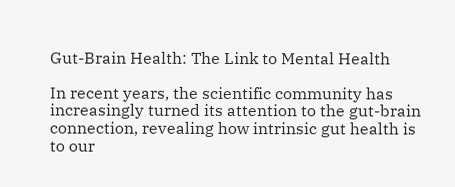Gut-Brain Health: The Link to Mental Health

In recent years, the scientific community has increasingly turned its attention to the gut-brain connection, revealing how intrinsic gut health is to our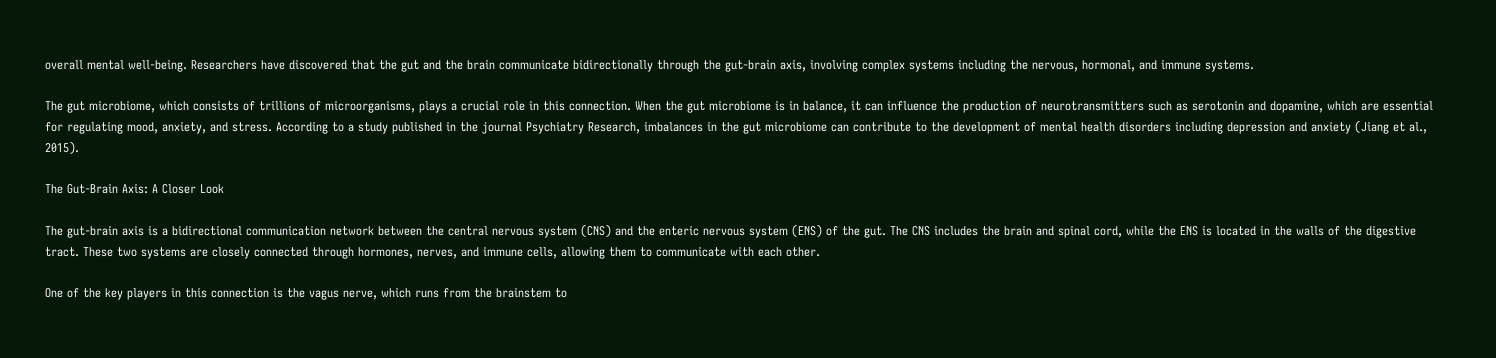overall mental well-being. Researchers have discovered that the gut and the brain communicate bidirectionally through the gut-brain axis, involving complex systems including the nervous, hormonal, and immune systems.

The gut microbiome, which consists of trillions of microorganisms, plays a crucial role in this connection. When the gut microbiome is in balance, it can influence the production of neurotransmitters such as serotonin and dopamine, which are essential for regulating mood, anxiety, and stress. According to a study published in the journal Psychiatry Research, imbalances in the gut microbiome can contribute to the development of mental health disorders including depression and anxiety (Jiang et al., 2015).

The Gut-Brain Axis: A Closer Look

The gut-brain axis is a bidirectional communication network between the central nervous system (CNS) and the enteric nervous system (ENS) of the gut. The CNS includes the brain and spinal cord, while the ENS is located in the walls of the digestive tract. These two systems are closely connected through hormones, nerves, and immune cells, allowing them to communicate with each other.

One of the key players in this connection is the vagus nerve, which runs from the brainstem to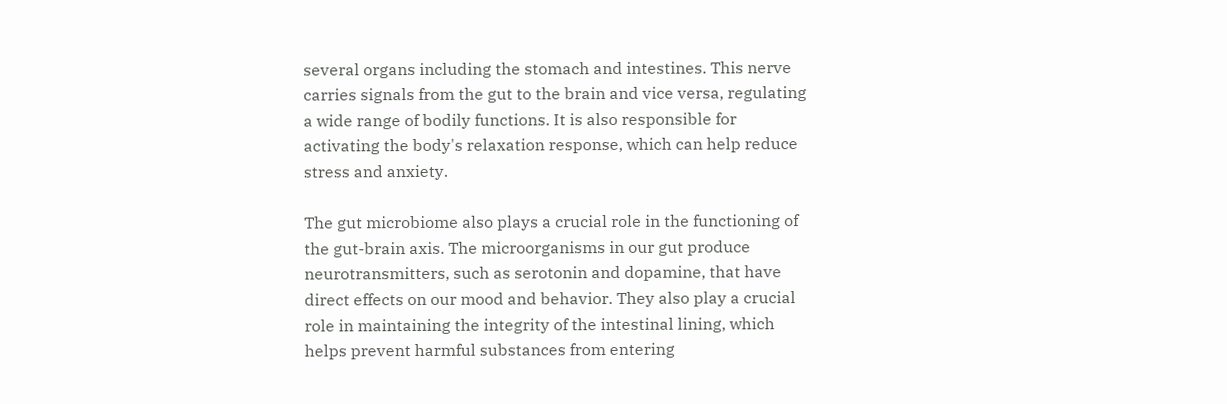several organs including the stomach and intestines. This nerve carries signals from the gut to the brain and vice versa, regulating a wide range of bodily functions. It is also responsible for activating the body's relaxation response, which can help reduce stress and anxiety.

The gut microbiome also plays a crucial role in the functioning of the gut-brain axis. The microorganisms in our gut produce neurotransmitters, such as serotonin and dopamine, that have direct effects on our mood and behavior. They also play a crucial role in maintaining the integrity of the intestinal lining, which helps prevent harmful substances from entering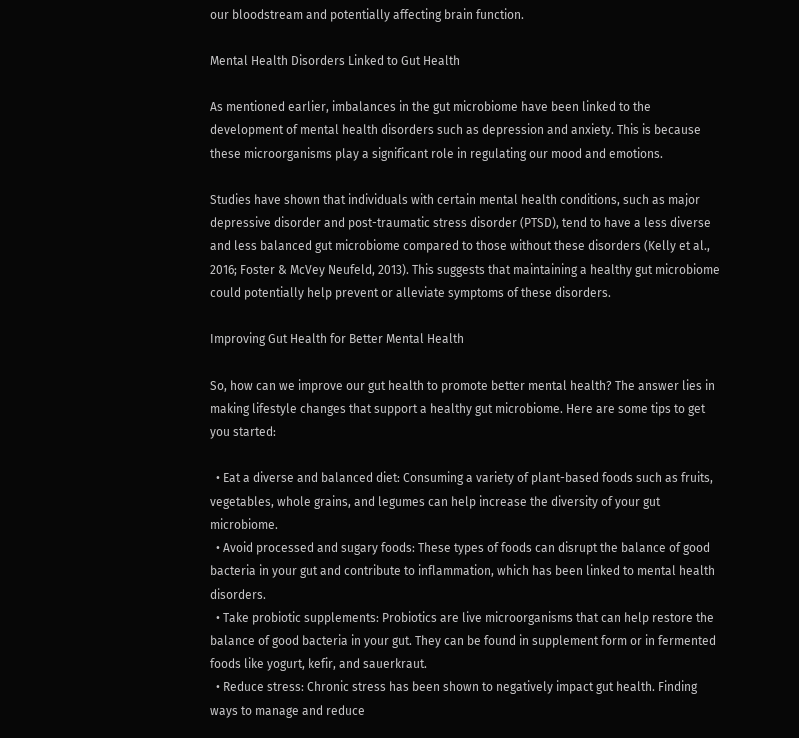our bloodstream and potentially affecting brain function.

Mental Health Disorders Linked to Gut Health

As mentioned earlier, imbalances in the gut microbiome have been linked to the development of mental health disorders such as depression and anxiety. This is because these microorganisms play a significant role in regulating our mood and emotions.

Studies have shown that individuals with certain mental health conditions, such as major depressive disorder and post-traumatic stress disorder (PTSD), tend to have a less diverse and less balanced gut microbiome compared to those without these disorders (Kelly et al., 2016; Foster & McVey Neufeld, 2013). This suggests that maintaining a healthy gut microbiome could potentially help prevent or alleviate symptoms of these disorders.

Improving Gut Health for Better Mental Health

So, how can we improve our gut health to promote better mental health? The answer lies in making lifestyle changes that support a healthy gut microbiome. Here are some tips to get you started:

  • Eat a diverse and balanced diet: Consuming a variety of plant-based foods such as fruits, vegetables, whole grains, and legumes can help increase the diversity of your gut microbiome.
  • Avoid processed and sugary foods: These types of foods can disrupt the balance of good bacteria in your gut and contribute to inflammation, which has been linked to mental health disorders.
  • Take probiotic supplements: Probiotics are live microorganisms that can help restore the balance of good bacteria in your gut. They can be found in supplement form or in fermented foods like yogurt, kefir, and sauerkraut.
  • Reduce stress: Chronic stress has been shown to negatively impact gut health. Finding ways to manage and reduce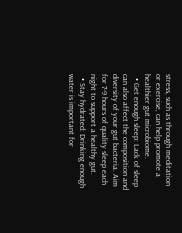stress, such as through meditation or exercise, can help promote a healthier gut microbiome.
  • Get enough sleep: Lack of sleep can also affect the composition and diversity of your gut bacteria. Aim for 7-9 hours of quality sleep each night to support a healthy gut.
  • Stay hydrated: Drinking enough water is important for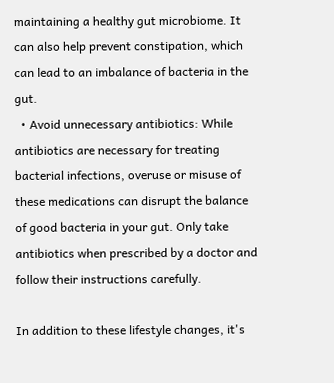maintaining a healthy gut microbiome. It can also help prevent constipation, which can lead to an imbalance of bacteria in the gut.
  • Avoid unnecessary antibiotics: While antibiotics are necessary for treating bacterial infections, overuse or misuse of these medications can disrupt the balance of good bacteria in your gut. Only take antibiotics when prescribed by a doctor and follow their instructions carefully.

In addition to these lifestyle changes, it's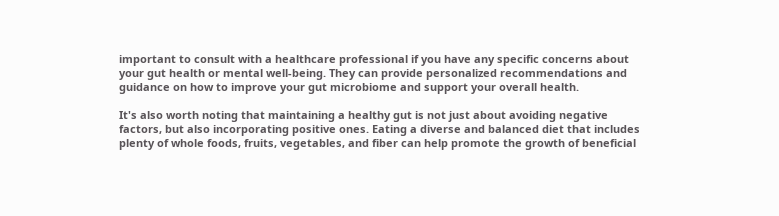important to consult with a healthcare professional if you have any specific concerns about your gut health or mental well-being. They can provide personalized recommendations and guidance on how to improve your gut microbiome and support your overall health.

It's also worth noting that maintaining a healthy gut is not just about avoiding negative factors, but also incorporating positive ones. Eating a diverse and balanced diet that includes plenty of whole foods, fruits, vegetables, and fiber can help promote the growth of beneficial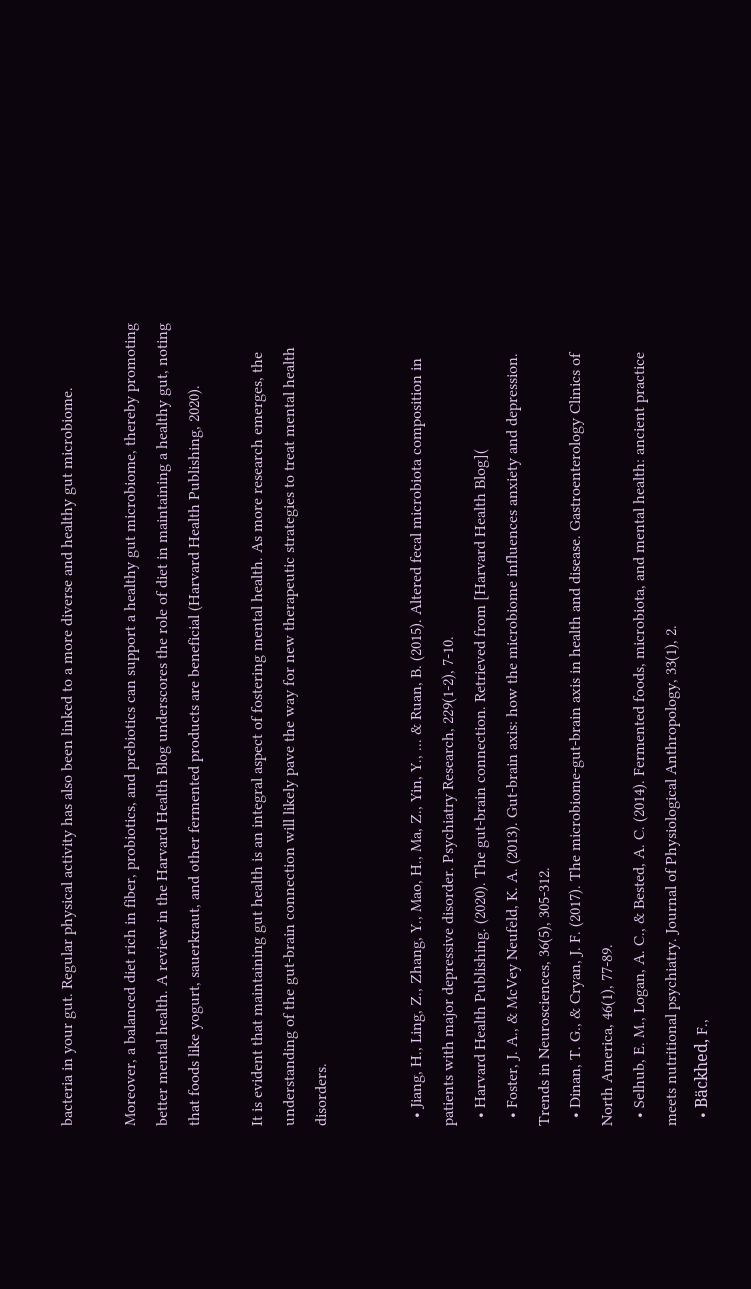bacteria in your gut. Regular physical activity has also been linked to a more diverse and healthy gut microbiome.

Moreover, a balanced diet rich in fiber, probiotics, and prebiotics can support a healthy gut microbiome, thereby promoting better mental health. A review in the Harvard Health Blog underscores the role of diet in maintaining a healthy gut, noting that foods like yogurt, sauerkraut, and other fermented products are beneficial (Harvard Health Publishing, 2020).

It is evident that maintaining gut health is an integral aspect of fostering mental health. As more research emerges, the understanding of the gut-brain connection will likely pave the way for new therapeutic strategies to treat mental health disorders.


  • Jiang, H., Ling, Z., Zhang, Y., Mao, H., Ma, Z., Yin, Y., ... & Ruan, B. (2015). Altered fecal microbiota composition in patients with major depressive disorder. Psychiatry Research, 229(1-2), 7-10.
  • Harvard Health Publishing. (2020). The gut-brain connection. Retrieved from [Harvard Health Blog](
  • Foster, J. A., & McVey Neufeld, K. A. (2013). Gut-brain axis: how the microbiome influences anxiety and depression. Trends in Neurosciences, 36(5), 305-312.
  • Dinan, T. G., & Cryan, J. F. (2017). The microbiome-gut-brain axis in health and disease. Gastroenterology Clinics of North America, 46(1), 77-89.
  • Selhub, E. M., Logan, A. C., & Bested, A. C. (2014). Fermented foods, microbiota, and mental health: ancient practice meets nutritional psychiatry. Journal of Physiological Anthropology, 33(1), 2.
  • Bäckhed, F.,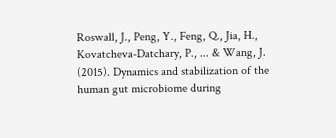Roswall, J., Peng, Y., Feng, Q., Jia, H., Kovatcheva-Datchary, P., ... & Wang, J. (2015). Dynamics and stabilization of the human gut microbiome during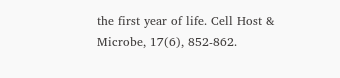the first year of life. Cell Host & Microbe, 17(6), 852-862.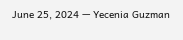June 25, 2024 — Yecenia Guzman